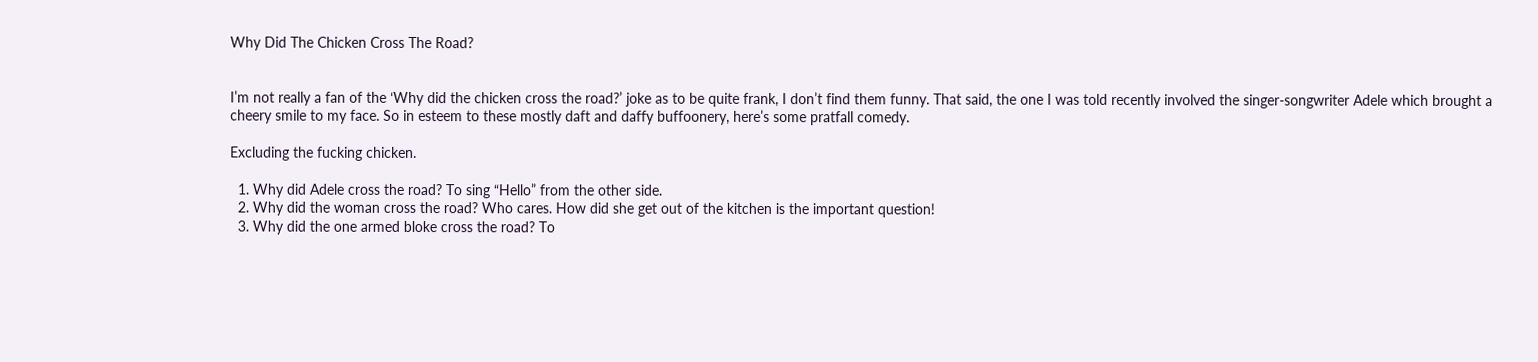Why Did The Chicken Cross The Road?


I’m not really a fan of the ‘Why did the chicken cross the road?’ joke as to be quite frank, I don’t find them funny. That said, the one I was told recently involved the singer-songwriter Adele which brought a cheery smile to my face. So in esteem to these mostly daft and daffy buffoonery, here’s some pratfall comedy.

Excluding the fucking chicken.

  1. Why did Adele cross the road? To sing “Hello” from the other side.
  2. Why did the woman cross the road? Who cares. How did she get out of the kitchen is the important question!
  3. Why did the one armed bloke cross the road? To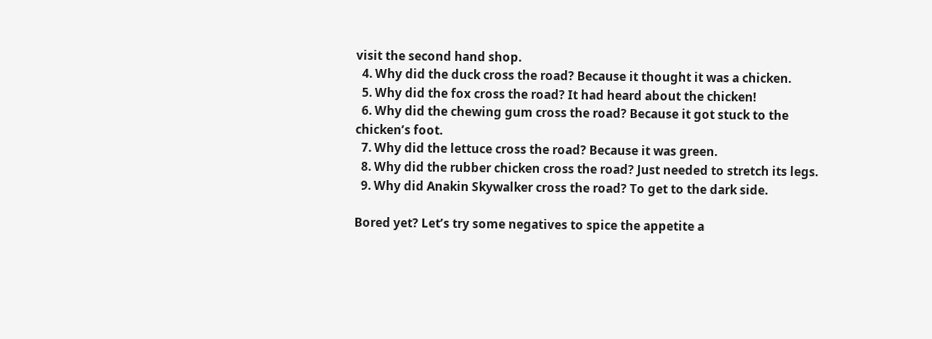visit the second hand shop.
  4. Why did the duck cross the road? Because it thought it was a chicken.
  5. Why did the fox cross the road? It had heard about the chicken!
  6. Why did the chewing gum cross the road? Because it got stuck to the chicken’s foot.
  7. Why did the lettuce cross the road? Because it was green.
  8. Why did the rubber chicken cross the road? Just needed to stretch its legs.
  9. Why did Anakin Skywalker cross the road? To get to the dark side.

Bored yet? Let’s try some negatives to spice the appetite a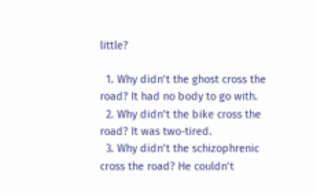little?

  1. Why didn’t the ghost cross the road? It had no body to go with.
  2. Why didn’t the bike cross the road? It was two-tired.
  3. Why didn’t the schizophrenic cross the road? He couldn’t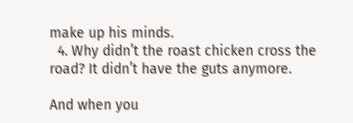make up his minds.
  4. Why didn’t the roast chicken cross the road? It didn’t have the guts anymore.

And when you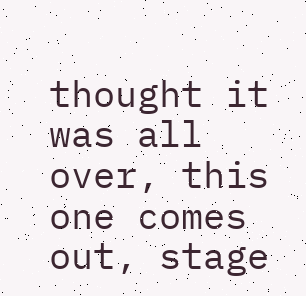thought it was all over, this one comes out, stage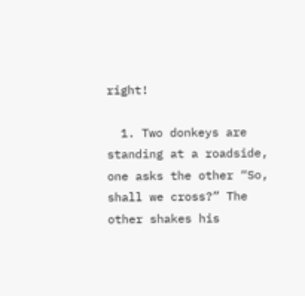right!

  1. Two donkeys are standing at a roadside, one asks the other “So, shall we cross?” The other shakes his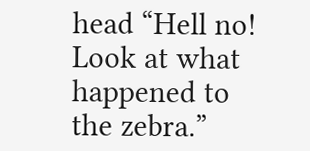head “Hell no! Look at what happened to the zebra.”